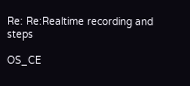Re: Re:Realtime recording and steps

OS_CE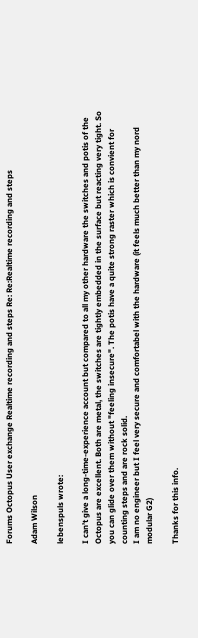Forums Octopus User exchange Realtime recording and steps Re: Re:Realtime recording and steps

Adam Wilson

lebenspuls wrote:

I can’t give a long-time-experience account but compared to all my other hardware the switches and potis of the Octopus are excellent. Both are metal, the switches are tightly embedded in the surface but reacting very tight. So you can glide over them without "feeling insecure". The potis have a quite strong raster which is convient for counting steps and are rock solid.
I am no engineer but I feel very secure and comfortabel with the hardware (it feels much better than my nord modular G2)

Thanks for this info.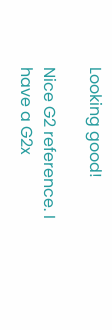Looking good!

Nice G2 reference. I have a G2x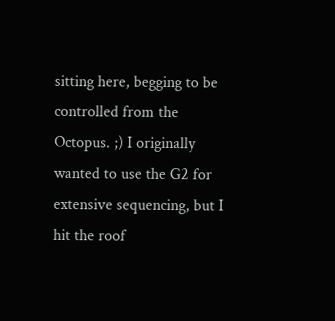sitting here, begging to be controlled from the Octopus. ;) I originally wanted to use the G2 for extensive sequencing, but I hit the roof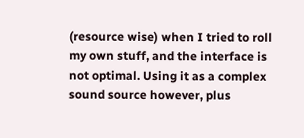(resource wise) when I tried to roll my own stuff, and the interface is not optimal. Using it as a complex sound source however, plus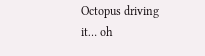Octopus driving it… oh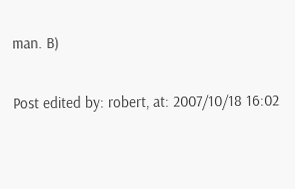man. B)

Post edited by: robert, at: 2007/10/18 16:02